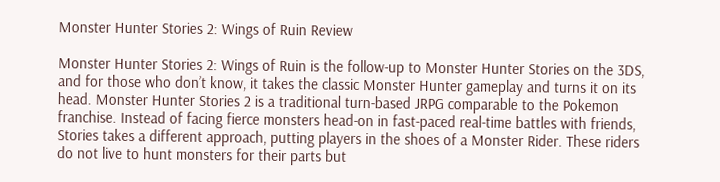Monster Hunter Stories 2: Wings of Ruin Review

Monster Hunter Stories 2: Wings of Ruin is the follow-up to Monster Hunter Stories on the 3DS, and for those who don’t know, it takes the classic Monster Hunter gameplay and turns it on its head. Monster Hunter Stories 2 is a traditional turn-based JRPG comparable to the Pokemon franchise. Instead of facing fierce monsters head-on in fast-paced real-time battles with friends, Stories takes a different approach, putting players in the shoes of a Monster Rider. These riders do not live to hunt monsters for their parts but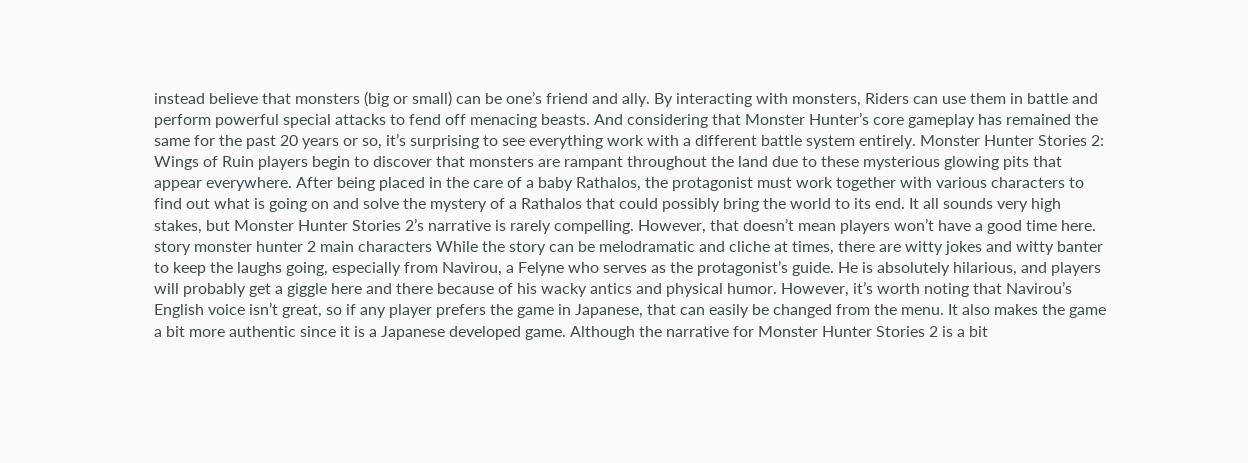instead believe that monsters (big or small) can be one’s friend and ally. By interacting with monsters, Riders can use them in battle and perform powerful special attacks to fend off menacing beasts. And considering that Monster Hunter’s core gameplay has remained the same for the past 20 years or so, it’s surprising to see everything work with a different battle system entirely. Monster Hunter Stories 2: Wings of Ruin players begin to discover that monsters are rampant throughout the land due to these mysterious glowing pits that appear everywhere. After being placed in the care of a baby Rathalos, the protagonist must work together with various characters to find out what is going on and solve the mystery of a Rathalos that could possibly bring the world to its end. It all sounds very high stakes, but Monster Hunter Stories 2’s narrative is rarely compelling. However, that doesn’t mean players won’t have a good time here. story monster hunter 2 main characters While the story can be melodramatic and cliche at times, there are witty jokes and witty banter to keep the laughs going, especially from Navirou, a Felyne who serves as the protagonist’s guide. He is absolutely hilarious, and players will probably get a giggle here and there because of his wacky antics and physical humor. However, it’s worth noting that Navirou’s English voice isn’t great, so if any player prefers the game in Japanese, that can easily be changed from the menu. It also makes the game a bit more authentic since it is a Japanese developed game. Although the narrative for Monster Hunter Stories 2 is a bit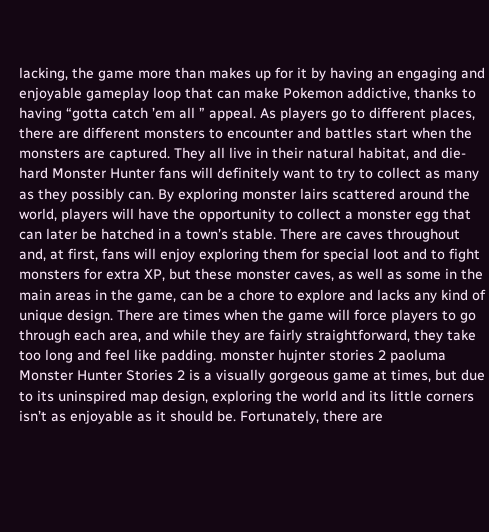lacking, the game more than makes up for it by having an engaging and enjoyable gameplay loop that can make Pokemon addictive, thanks to having “gotta catch ’em all ” appeal. As players go to different places, there are different monsters to encounter and battles start when the monsters are captured. They all live in their natural habitat, and die-hard Monster Hunter fans will definitely want to try to collect as many as they possibly can. By exploring monster lairs scattered around the world, players will have the opportunity to collect a monster egg that can later be hatched in a town’s stable. There are caves throughout and, at first, fans will enjoy exploring them for special loot and to fight monsters for extra XP, but these monster caves, as well as some in the main areas in the game, can be a chore to explore and lacks any kind of unique design. There are times when the game will force players to go through each area, and while they are fairly straightforward, they take too long and feel like padding. monster hujnter stories 2 paoluma Monster Hunter Stories 2 is a visually gorgeous game at times, but due to its uninspired map design, exploring the world and its little corners isn’t as enjoyable as it should be. Fortunately, there are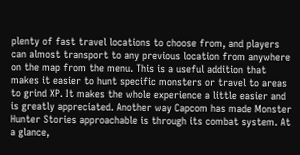plenty of fast travel locations to choose from, and players can almost transport to any previous location from anywhere on the map from the menu. This is a useful addition that makes it easier to hunt specific monsters or travel to areas to grind XP. It makes the whole experience a little easier and is greatly appreciated. Another way Capcom has made Monster Hunter Stories approachable is through its combat system. At a glance,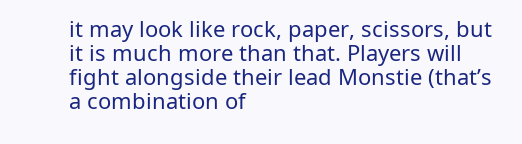it may look like rock, paper, scissors, but it is much more than that. Players will fight alongside their lead Monstie (that’s a combination of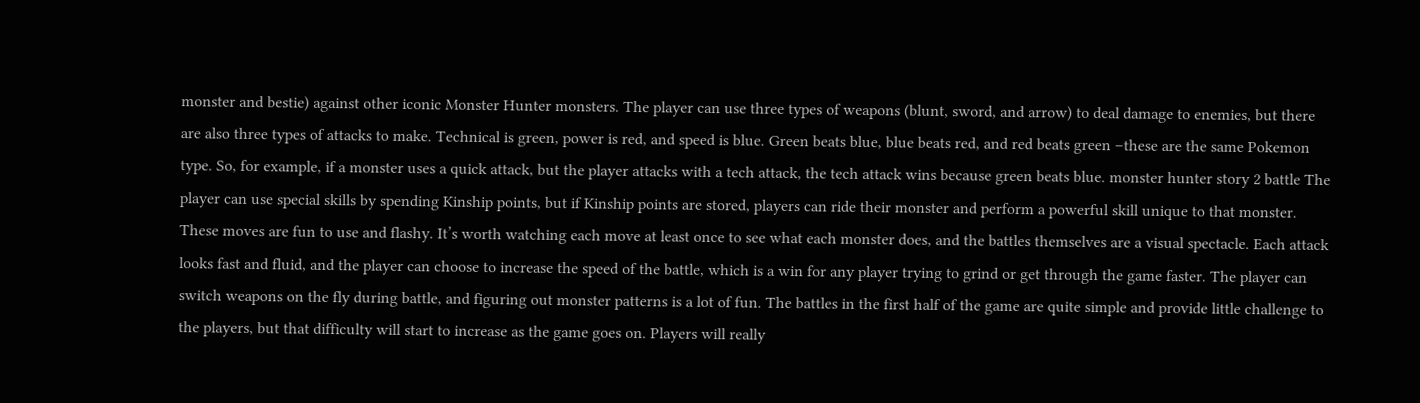monster and bestie) against other iconic Monster Hunter monsters. The player can use three types of weapons (blunt, sword, and arrow) to deal damage to enemies, but there are also three types of attacks to make. Technical is green, power is red, and speed is blue. Green beats blue, blue beats red, and red beats green –these are the same Pokemon type. So, for example, if a monster uses a quick attack, but the player attacks with a tech attack, the tech attack wins because green beats blue. monster hunter story 2 battle The player can use special skills by spending Kinship points, but if Kinship points are stored, players can ride their monster and perform a powerful skill unique to that monster. These moves are fun to use and flashy. It’s worth watching each move at least once to see what each monster does, and the battles themselves are a visual spectacle. Each attack looks fast and fluid, and the player can choose to increase the speed of the battle, which is a win for any player trying to grind or get through the game faster. The player can switch weapons on the fly during battle, and figuring out monster patterns is a lot of fun. The battles in the first half of the game are quite simple and provide little challenge to the players, but that difficulty will start to increase as the game goes on. Players will really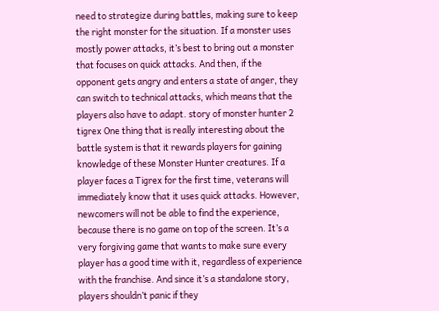need to strategize during battles, making sure to keep the right monster for the situation. If a monster uses mostly power attacks, it’s best to bring out a monster that focuses on quick attacks. And then, if the opponent gets angry and enters a state of anger, they can switch to technical attacks, which means that the players also have to adapt. story of monster hunter 2 tigrex One thing that is really interesting about the battle system is that it rewards players for gaining knowledge of these Monster Hunter creatures. If a player faces a Tigrex for the first time, veterans will immediately know that it uses quick attacks. However, newcomers will not be able to find the experience, because there is no game on top of the screen. It’s a very forgiving game that wants to make sure every player has a good time with it, regardless of experience with the franchise. And since it’s a standalone story, players shouldn’t panic if they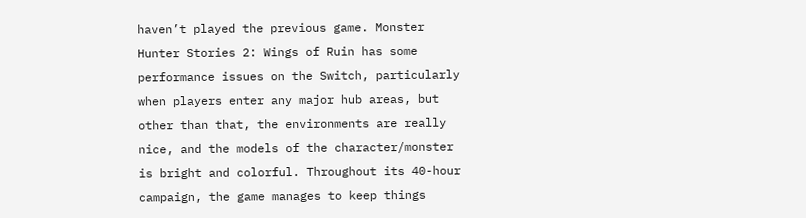haven’t played the previous game. Monster Hunter Stories 2: Wings of Ruin has some performance issues on the Switch, particularly when players enter any major hub areas, but other than that, the environments are really nice, and the models of the character/monster is bright and colorful. Throughout its 40-hour campaign, the game manages to keep things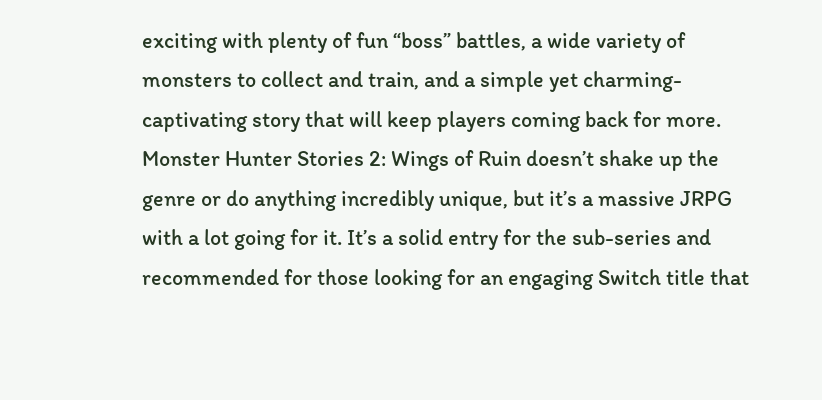exciting with plenty of fun “boss” battles, a wide variety of monsters to collect and train, and a simple yet charming- captivating story that will keep players coming back for more. Monster Hunter Stories 2: Wings of Ruin doesn’t shake up the genre or do anything incredibly unique, but it’s a massive JRPG with a lot going for it. It’s a solid entry for the sub-series and recommended for those looking for an engaging Switch title that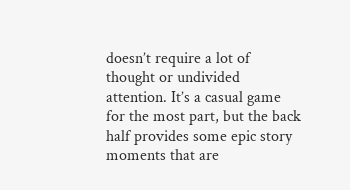doesn’t require a lot of thought or undivided attention. It’s a casual game for the most part, but the back half provides some epic story moments that are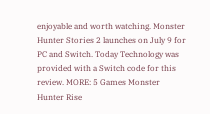enjoyable and worth watching. Monster Hunter Stories 2 launches on July 9 for PC and Switch. Today Technology was provided with a Switch code for this review. MORE: 5 Games Monster Hunter Rise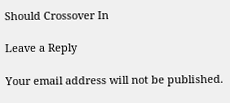Should Crossover In

Leave a Reply

Your email address will not be published.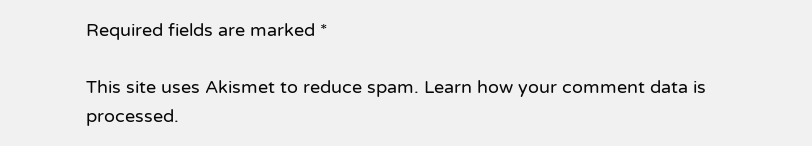Required fields are marked *

This site uses Akismet to reduce spam. Learn how your comment data is processed.